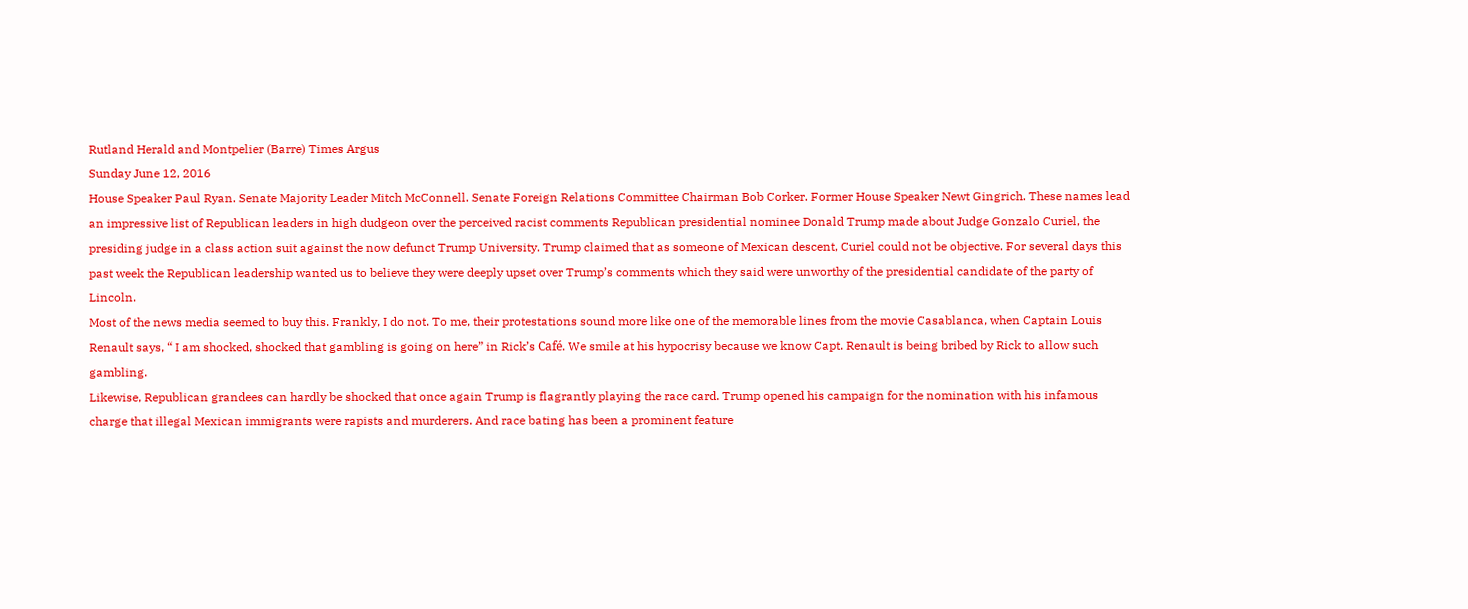Rutland Herald and Montpelier (Barre) Times Argus
Sunday June 12, 2016
House Speaker Paul Ryan. Senate Majority Leader Mitch McConnell. Senate Foreign Relations Committee Chairman Bob Corker. Former House Speaker Newt Gingrich. These names lead an impressive list of Republican leaders in high dudgeon over the perceived racist comments Republican presidential nominee Donald Trump made about Judge Gonzalo Curiel, the presiding judge in a class action suit against the now defunct Trump University. Trump claimed that as someone of Mexican descent, Curiel could not be objective. For several days this past week the Republican leadership wanted us to believe they were deeply upset over Trump’s comments which they said were unworthy of the presidential candidate of the party of Lincoln.
Most of the news media seemed to buy this. Frankly, I do not. To me, their protestations sound more like one of the memorable lines from the movie Casablanca, when Captain Louis Renault says, “ I am shocked, shocked that gambling is going on here” in Rick’s Café. We smile at his hypocrisy because we know Capt. Renault is being bribed by Rick to allow such gambling.
Likewise, Republican grandees can hardly be shocked that once again Trump is flagrantly playing the race card. Trump opened his campaign for the nomination with his infamous charge that illegal Mexican immigrants were rapists and murderers. And race bating has been a prominent feature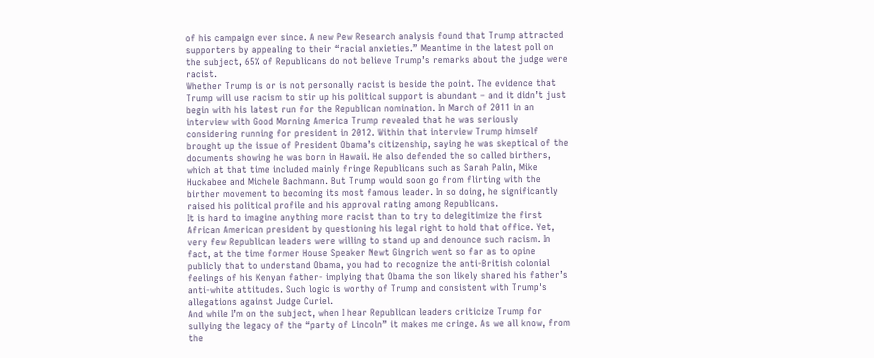of his campaign ever since. A new Pew Research analysis found that Trump attracted supporters by appealing to their “racial anxieties.” Meantime in the latest poll on the subject, 65% of Republicans do not believe Trump’s remarks about the judge were racist.
Whether Trump is or is not personally racist is beside the point. The evidence that Trump will use racism to stir up his political support is abundant – and it didn’t just begin with his latest run for the Republican nomination. In March of 2011 in an interview with Good Morning America Trump revealed that he was seriously considering running for president in 2012. Within that interview Trump himself brought up the issue of President Obama’s citizenship, saying he was skeptical of the documents showing he was born in Hawaii. He also defended the so called birthers, which at that time included mainly fringe Republicans such as Sarah Palin, Mike Huckabee and Michele Bachmann. But Trump would soon go from flirting with the birther movement to becoming its most famous leader. In so doing, he significantly raised his political profile and his approval rating among Republicans.
It is hard to imagine anything more racist than to try to delegitimize the first African American president by questioning his legal right to hold that office. Yet, very few Republican leaders were willing to stand up and denounce such racism. In fact, at the time former House Speaker Newt Gingrich went so far as to opine publicly that to understand Obama, you had to recognize the anti-British colonial feelings of his Kenyan father- implying that Obama the son likely shared his father’s anti-white attitudes. Such logic is worthy of Trump and consistent with Trump's allegations against Judge Curiel.
And while I’m on the subject, when I hear Republican leaders criticize Trump for sullying the legacy of the “party of Lincoln” it makes me cringe. As we all know, from the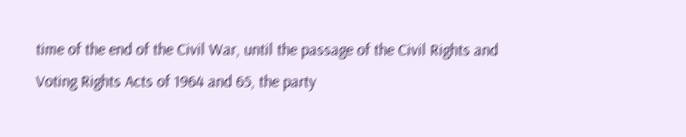time of the end of the Civil War, until the passage of the Civil Rights and Voting Rights Acts of 1964 and 65, the party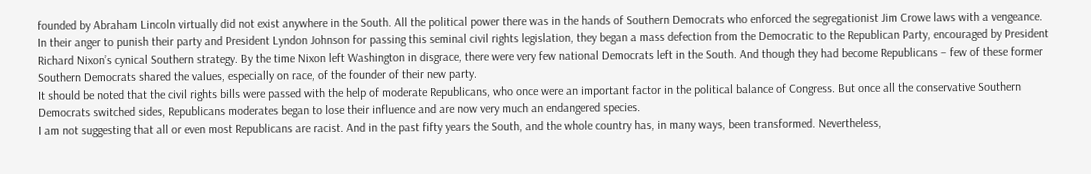founded by Abraham Lincoln virtually did not exist anywhere in the South. All the political power there was in the hands of Southern Democrats who enforced the segregationist Jim Crowe laws with a vengeance.
In their anger to punish their party and President Lyndon Johnson for passing this seminal civil rights legislation, they began a mass defection from the Democratic to the Republican Party, encouraged by President Richard Nixon’s cynical Southern strategy. By the time Nixon left Washington in disgrace, there were very few national Democrats left in the South. And though they had become Republicans – few of these former Southern Democrats shared the values, especially on race, of the founder of their new party.
It should be noted that the civil rights bills were passed with the help of moderate Republicans, who once were an important factor in the political balance of Congress. But once all the conservative Southern Democrats switched sides, Republicans moderates began to lose their influence and are now very much an endangered species.
I am not suggesting that all or even most Republicans are racist. And in the past fifty years the South, and the whole country has, in many ways, been transformed. Nevertheless,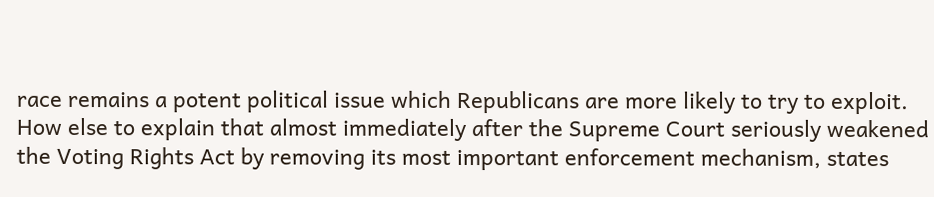race remains a potent political issue which Republicans are more likely to try to exploit. How else to explain that almost immediately after the Supreme Court seriously weakened the Voting Rights Act by removing its most important enforcement mechanism, states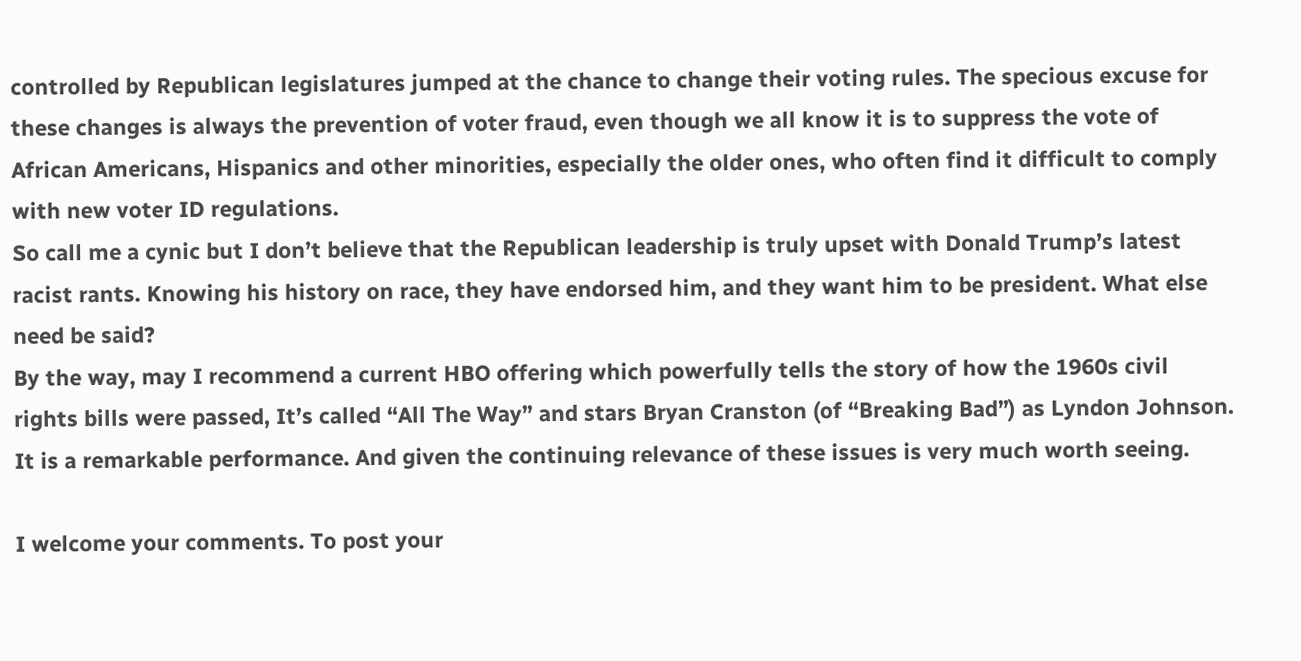controlled by Republican legislatures jumped at the chance to change their voting rules. The specious excuse for these changes is always the prevention of voter fraud, even though we all know it is to suppress the vote of African Americans, Hispanics and other minorities, especially the older ones, who often find it difficult to comply with new voter ID regulations.
So call me a cynic but I don’t believe that the Republican leadership is truly upset with Donald Trump’s latest racist rants. Knowing his history on race, they have endorsed him, and they want him to be president. What else need be said?
By the way, may I recommend a current HBO offering which powerfully tells the story of how the 1960s civil rights bills were passed, It’s called “All The Way” and stars Bryan Cranston (of “Breaking Bad”) as Lyndon Johnson. It is a remarkable performance. And given the continuing relevance of these issues is very much worth seeing.

I welcome your comments. To post your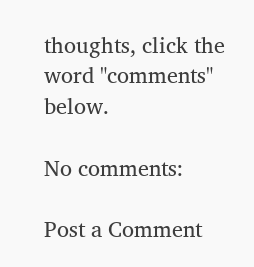thoughts, click the word "comments" below.

No comments:

Post a Comment